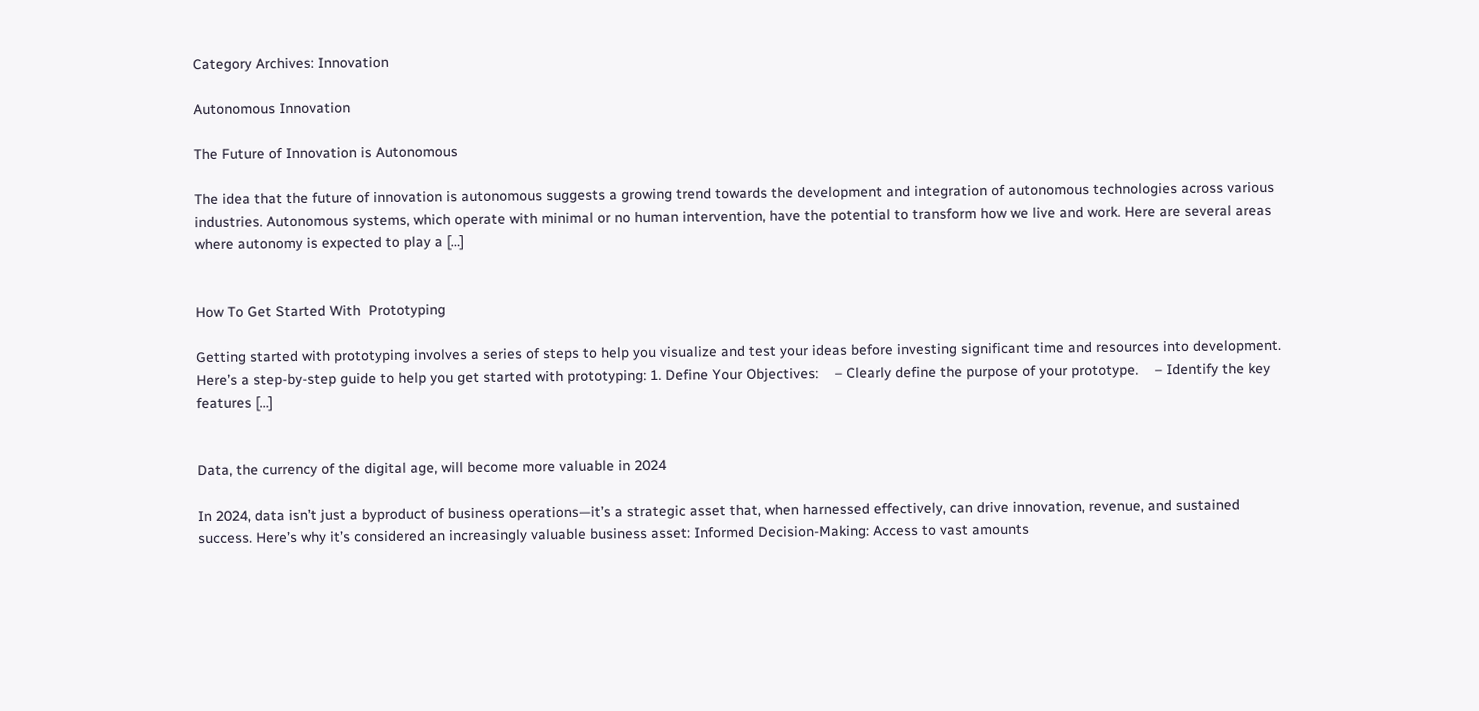Category Archives: Innovation

Autonomous Innovation

The Future of Innovation is Autonomous

The idea that the future of innovation is autonomous suggests a growing trend towards the development and integration of autonomous technologies across various industries. Autonomous systems, which operate with minimal or no human intervention, have the potential to transform how we live and work. Here are several areas where autonomy is expected to play a […]


How To Get Started With  Prototyping

Getting started with prototyping involves a series of steps to help you visualize and test your ideas before investing significant time and resources into development. Here’s a step-by-step guide to help you get started with prototyping: 1. Define Your Objectives:    – Clearly define the purpose of your prototype.    – Identify the key features […]


Data, the currency of the digital age, will become more valuable in 2024

In 2024, data isn’t just a byproduct of business operations—it’s a strategic asset that, when harnessed effectively, can drive innovation, revenue, and sustained success. Here’s why it’s considered an increasingly valuable business asset: Informed Decision-Making: Access to vast amounts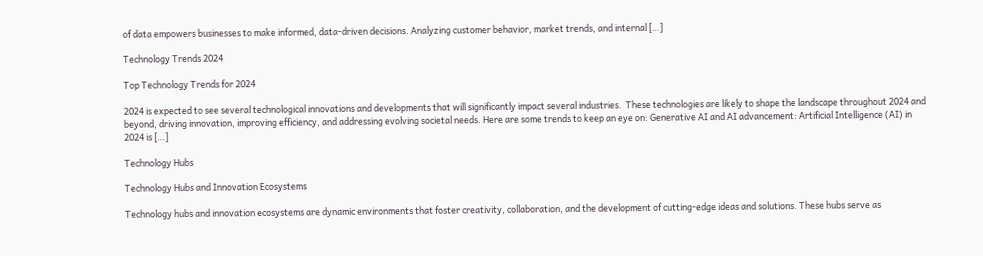of data empowers businesses to make informed, data-driven decisions. Analyzing customer behavior, market trends, and internal […]

Technology Trends 2024

Top Technology Trends for 2024

2024 is expected to see several technological innovations and developments that will significantly impact several industries.  These technologies are likely to shape the landscape throughout 2024 and beyond, driving innovation, improving efficiency, and addressing evolving societal needs. Here are some trends to keep an eye on: Generative AI and AI advancement: Artificial Intelligence (AI) in 2024 is […]

Technology Hubs

Technology Hubs and Innovation Ecosystems

Technology hubs and innovation ecosystems are dynamic environments that foster creativity, collaboration, and the development of cutting-edge ideas and solutions. These hubs serve as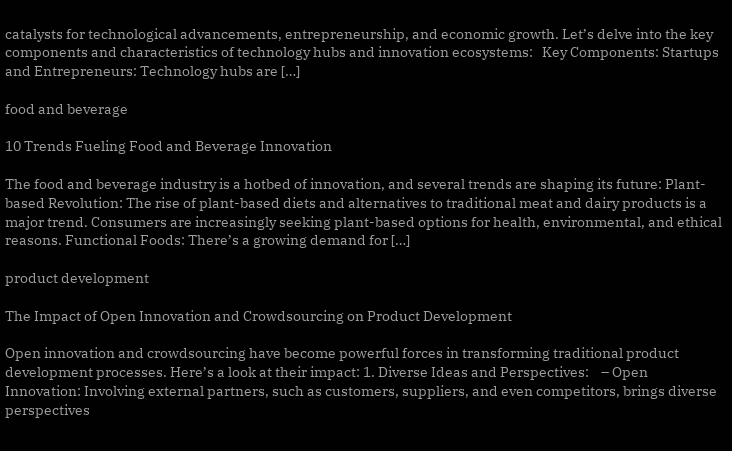catalysts for technological advancements, entrepreneurship, and economic growth. Let’s delve into the key components and characteristics of technology hubs and innovation ecosystems:   Key Components: Startups and Entrepreneurs: Technology hubs are […]

food and beverage

10 Trends Fueling Food and Beverage Innovation

The food and beverage industry is a hotbed of innovation, and several trends are shaping its future: Plant-based Revolution: The rise of plant-based diets and alternatives to traditional meat and dairy products is a major trend. Consumers are increasingly seeking plant-based options for health, environmental, and ethical reasons. Functional Foods: There’s a growing demand for […]

product development

The Impact of Open Innovation and Crowdsourcing on Product Development

Open innovation and crowdsourcing have become powerful forces in transforming traditional product development processes. Here’s a look at their impact: 1. Diverse Ideas and Perspectives:    – Open Innovation: Involving external partners, such as customers, suppliers, and even competitors, brings diverse perspectives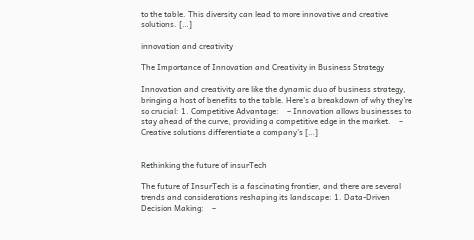to the table. This diversity can lead to more innovative and creative solutions. […]

innovation and creativity

The Importance of Innovation and Creativity in Business Strategy

Innovation and creativity are like the dynamic duo of business strategy, bringing a host of benefits to the table. Here’s a breakdown of why they’re so crucial: 1. Competitive Advantage:    – Innovation allows businesses to stay ahead of the curve, providing a competitive edge in the market.    – Creative solutions differentiate a company’s […]


Rethinking the future of insurTech

The future of InsurTech is a fascinating frontier, and there are several trends and considerations reshaping its landscape: 1. Data-Driven Decision Making:    –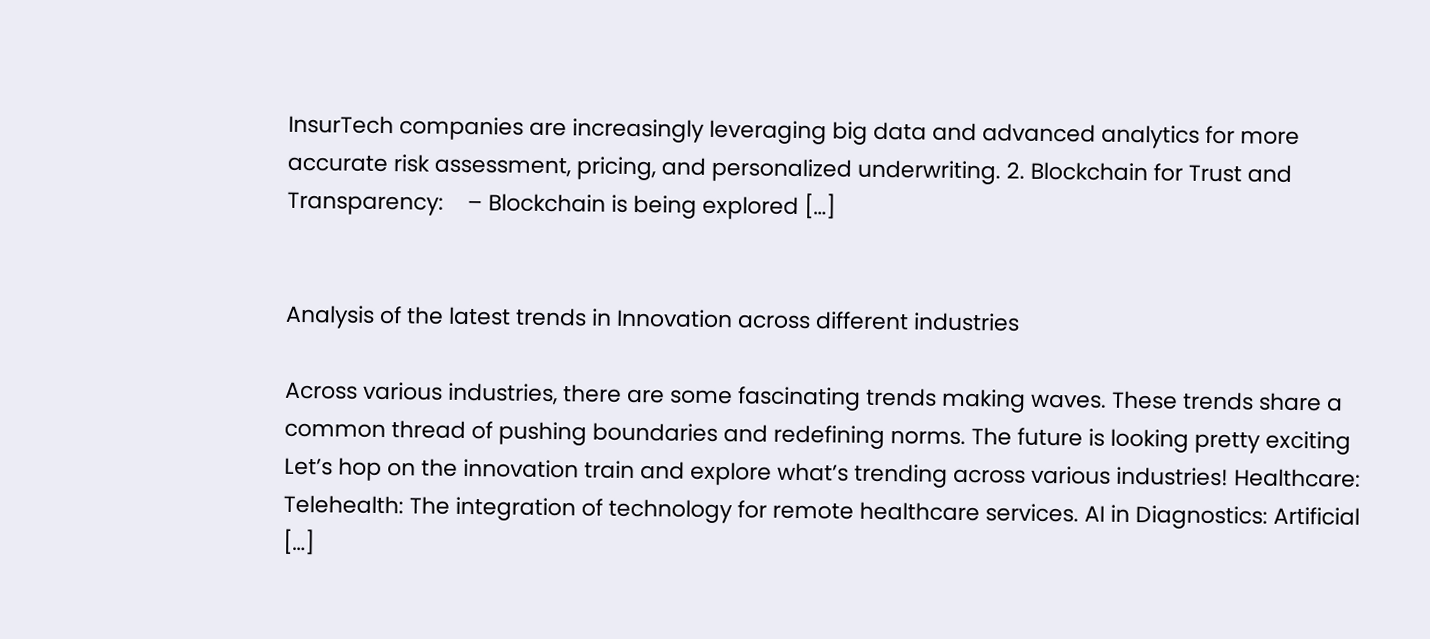InsurTech companies are increasingly leveraging big data and advanced analytics for more accurate risk assessment, pricing, and personalized underwriting. 2. Blockchain for Trust and Transparency:    – Blockchain is being explored […]


Analysis of the latest trends in Innovation across different industries

Across various industries, there are some fascinating trends making waves. These trends share a common thread of pushing boundaries and redefining norms. The future is looking pretty exciting Let’s hop on the innovation train and explore what’s trending across various industries! Healthcare: Telehealth: The integration of technology for remote healthcare services. AI in Diagnostics: Artificial […]